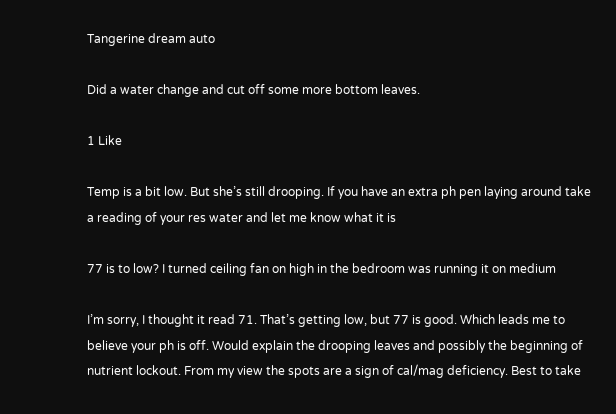Tangerine dream auto

Did a water change and cut off some more bottom leaves.

1 Like

Temp is a bit low. But she’s still drooping. If you have an extra ph pen laying around take a reading of your res water and let me know what it is

77 is to low? I turned ceiling fan on high in the bedroom was running it on medium

I’m sorry, I thought it read 71. That’s getting low, but 77 is good. Which leads me to believe your ph is off. Would explain the drooping leaves and possibly the beginning of nutrient lockout. From my view the spots are a sign of cal/mag deficiency. Best to take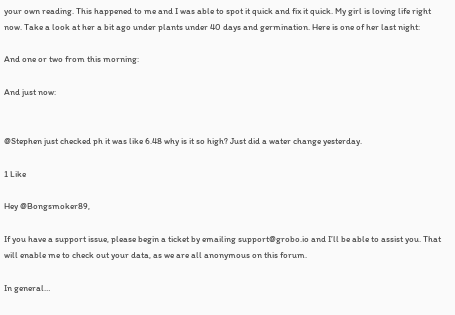your own reading. This happened to me and I was able to spot it quick and fix it quick. My girl is loving life right now. Take a look at her a bit ago under plants under 40 days and germination. Here is one of her last night:

And one or two from this morning:

And just now:


@Stephen just checked ph it was like 6.48 why is it so high? Just did a water change yesterday.

1 Like

Hey @Bongsmoker89,

If you have a support issue, please begin a ticket by emailing support@grobo.io and I’ll be able to assist you. That will enable me to check out your data, as we are all anonymous on this forum.

In general…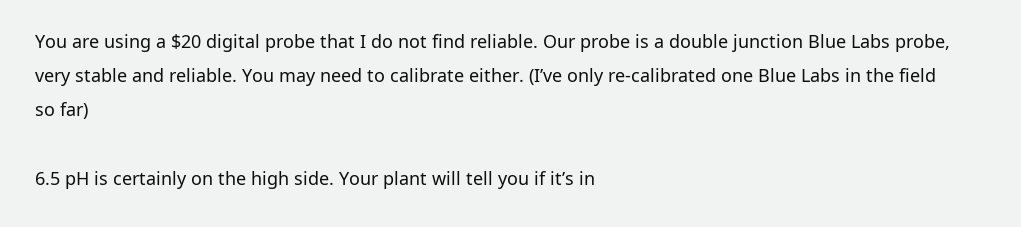You are using a $20 digital probe that I do not find reliable. Our probe is a double junction Blue Labs probe, very stable and reliable. You may need to calibrate either. (I’ve only re-calibrated one Blue Labs in the field so far)

6.5 pH is certainly on the high side. Your plant will tell you if it’s in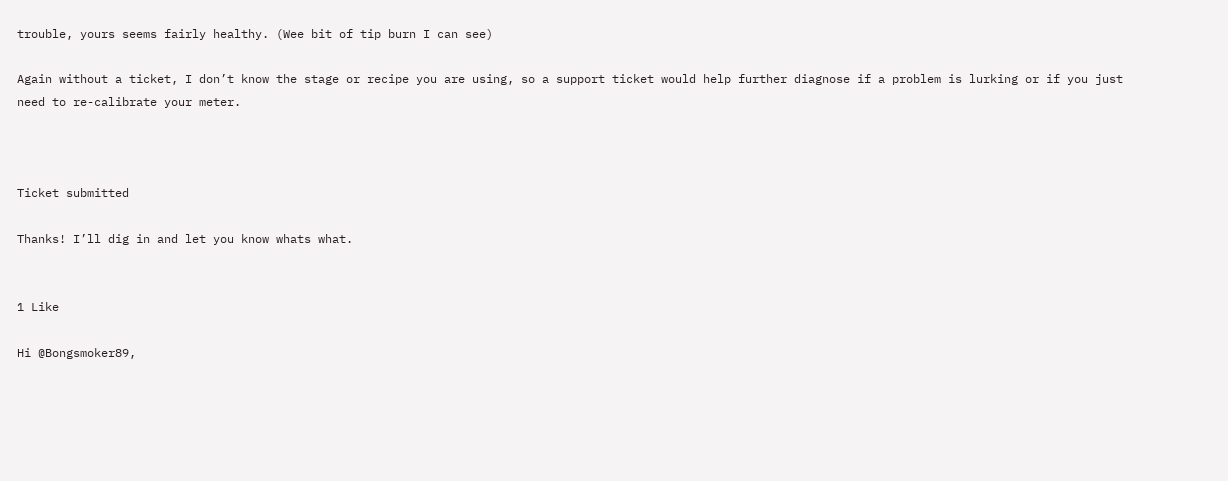trouble, yours seems fairly healthy. (Wee bit of tip burn I can see)

Again without a ticket, I don’t know the stage or recipe you are using, so a support ticket would help further diagnose if a problem is lurking or if you just need to re-calibrate your meter.



Ticket submitted

Thanks! I’ll dig in and let you know whats what.


1 Like

Hi @Bongsmoker89,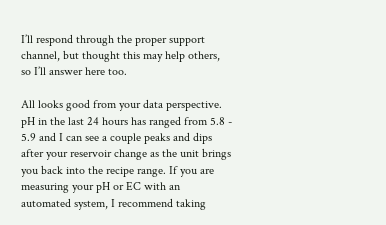I’ll respond through the proper support channel, but thought this may help others, so I’ll answer here too.

All looks good from your data perspective. pH in the last 24 hours has ranged from 5.8 - 5.9 and I can see a couple peaks and dips after your reservoir change as the unit brings you back into the recipe range. If you are measuring your pH or EC with an automated system, I recommend taking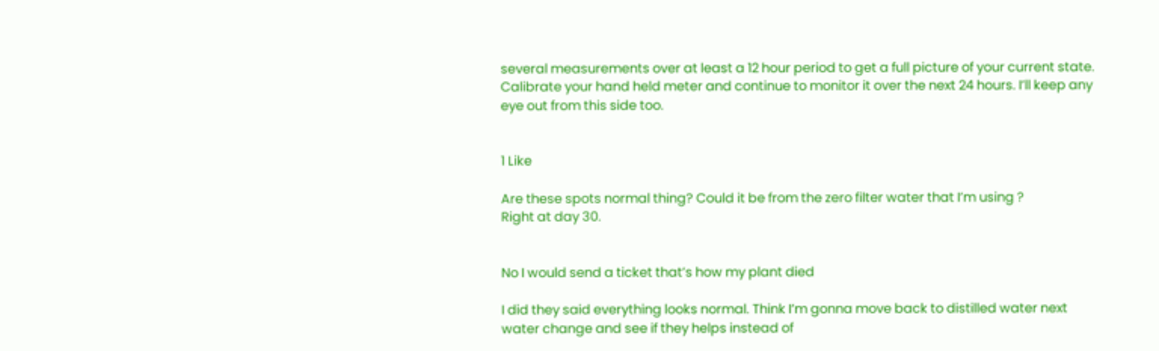several measurements over at least a 12 hour period to get a full picture of your current state. Calibrate your hand held meter and continue to monitor it over the next 24 hours. I’ll keep any eye out from this side too.


1 Like

Are these spots normal thing? Could it be from the zero filter water that I’m using ?
Right at day 30.


No I would send a ticket that’s how my plant died

I did they said everything looks normal. Think I’m gonna move back to distilled water next water change and see if they helps instead of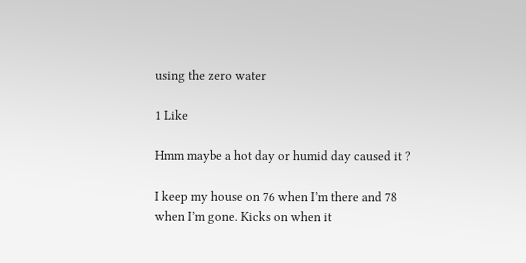using the zero water

1 Like

Hmm maybe a hot day or humid day caused it ?

I keep my house on 76 when I’m there and 78 when I’m gone. Kicks on when it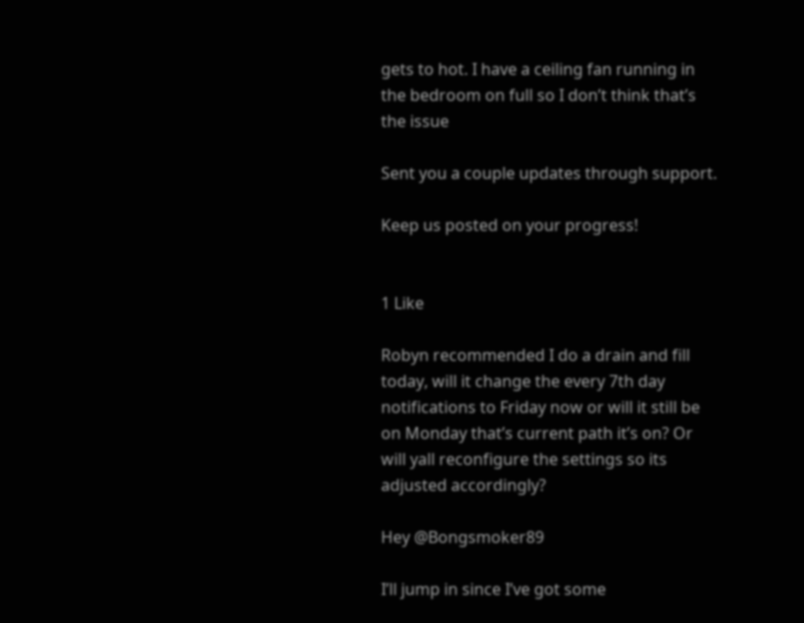gets to hot. I have a ceiling fan running in the bedroom on full so I don’t think that’s the issue

Sent you a couple updates through support.

Keep us posted on your progress!


1 Like

Robyn recommended I do a drain and fill today, will it change the every 7th day notifications to Friday now or will it still be on Monday that’s current path it’s on? Or will yall reconfigure the settings so its adjusted accordingly?

Hey @Bongsmoker89

I’ll jump in since I’ve got some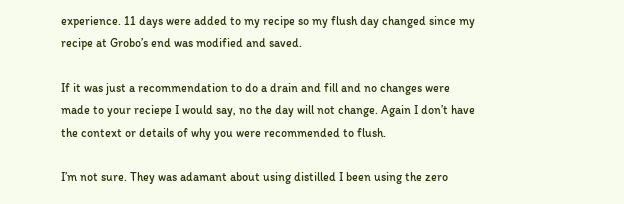experience. 11 days were added to my recipe so my flush day changed since my recipe at Grobo’s end was modified and saved.

If it was just a recommendation to do a drain and fill and no changes were made to your reciepe I would say, no the day will not change. Again I don’t have the context or details of why you were recommended to flush.

I’m not sure. They was adamant about using distilled I been using the zero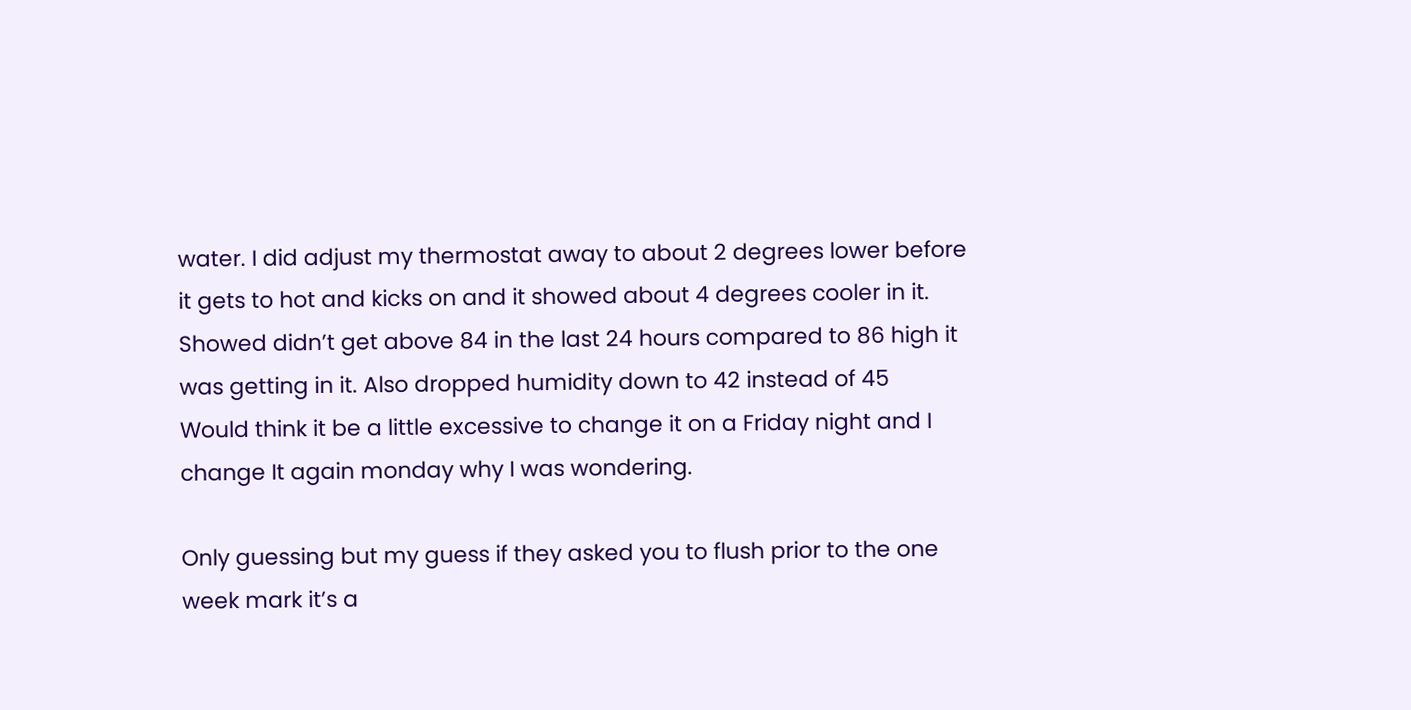water. I did adjust my thermostat away to about 2 degrees lower before it gets to hot and kicks on and it showed about 4 degrees cooler in it. Showed didn’t get above 84 in the last 24 hours compared to 86 high it was getting in it. Also dropped humidity down to 42 instead of 45
Would think it be a little excessive to change it on a Friday night and I change It again monday why I was wondering.

Only guessing but my guess if they asked you to flush prior to the one week mark it’s a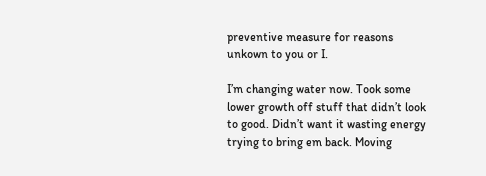preventive measure for reasons unkown to you or I.

I’m changing water now. Took some lower growth off stuff that didn’t look to good. Didn’t want it wasting energy trying to bring em back. Moving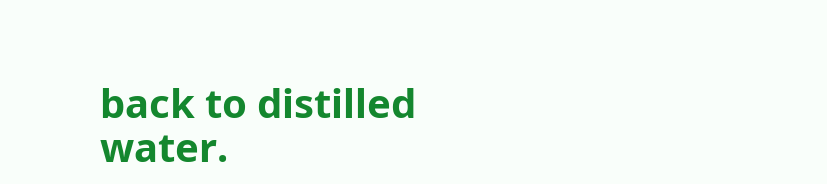back to distilled water.